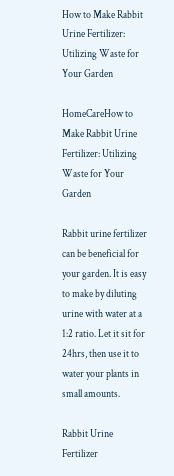How to Make Rabbit Urine Fertilizer: Utilizing Waste for Your Garden

HomeCareHow to Make Rabbit Urine Fertilizer: Utilizing Waste for Your Garden

Rabbit urine fertilizer can be beneficial for your garden. It is easy to make by diluting urine with water at a 1:2 ratio. Let it sit for 24hrs, then use it to water your plants in small amounts.

Rabbit Urine Fertilizer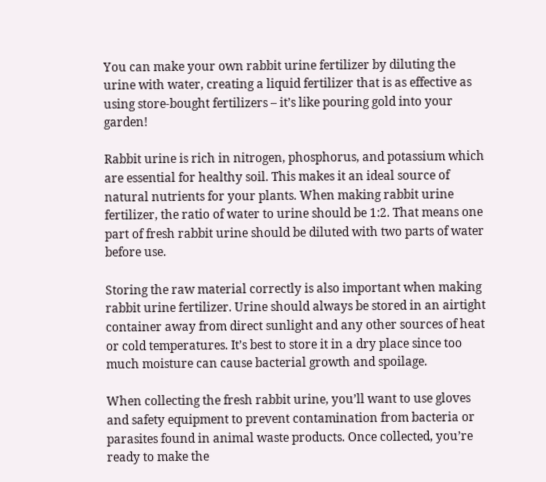You can make your own rabbit urine fertilizer by diluting the urine with water, creating a liquid fertilizer that is as effective as using store-bought fertilizers – it’s like pouring gold into your garden!

Rabbit urine is rich in nitrogen, phosphorus, and potassium which are essential for healthy soil. This makes it an ideal source of natural nutrients for your plants. When making rabbit urine fertilizer, the ratio of water to urine should be 1:2. That means one part of fresh rabbit urine should be diluted with two parts of water before use.

Storing the raw material correctly is also important when making rabbit urine fertilizer. Urine should always be stored in an airtight container away from direct sunlight and any other sources of heat or cold temperatures. It’s best to store it in a dry place since too much moisture can cause bacterial growth and spoilage.

When collecting the fresh rabbit urine, you’ll want to use gloves and safety equipment to prevent contamination from bacteria or parasites found in animal waste products. Once collected, you’re ready to make the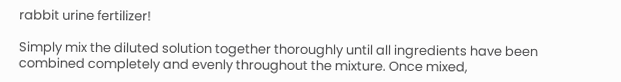rabbit urine fertilizer!

Simply mix the diluted solution together thoroughly until all ingredients have been combined completely and evenly throughout the mixture. Once mixed,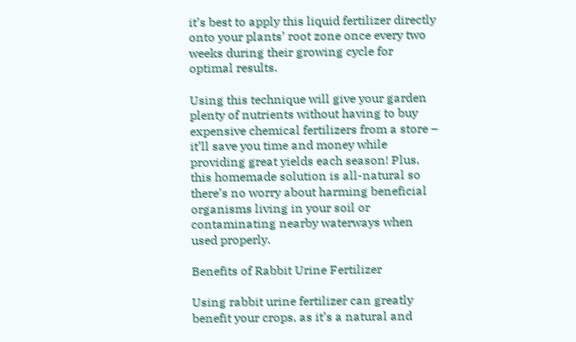it’s best to apply this liquid fertilizer directly onto your plants’ root zone once every two weeks during their growing cycle for optimal results.

Using this technique will give your garden plenty of nutrients without having to buy expensive chemical fertilizers from a store – it’ll save you time and money while providing great yields each season! Plus, this homemade solution is all-natural so there’s no worry about harming beneficial organisms living in your soil or contaminating nearby waterways when used properly.

Benefits of Rabbit Urine Fertilizer

Using rabbit urine fertilizer can greatly benefit your crops, as it’s a natural and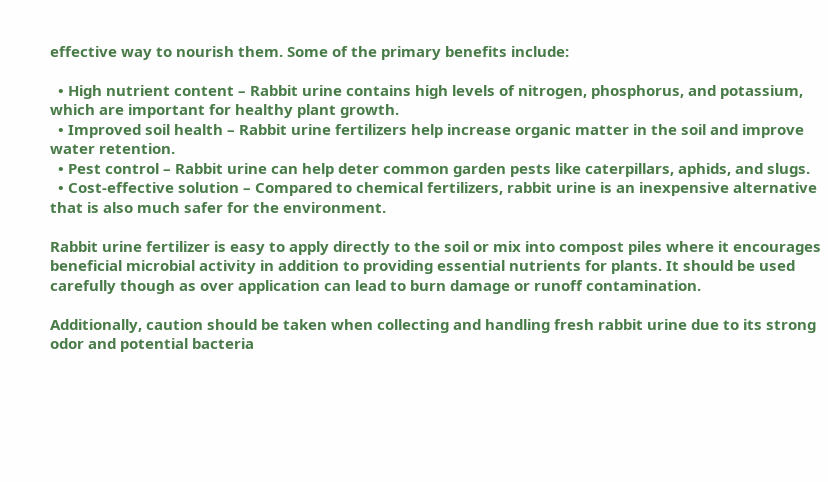effective way to nourish them. Some of the primary benefits include:

  • High nutrient content – Rabbit urine contains high levels of nitrogen, phosphorus, and potassium, which are important for healthy plant growth.
  • Improved soil health – Rabbit urine fertilizers help increase organic matter in the soil and improve water retention.
  • Pest control – Rabbit urine can help deter common garden pests like caterpillars, aphids, and slugs.
  • Cost-effective solution – Compared to chemical fertilizers, rabbit urine is an inexpensive alternative that is also much safer for the environment.

Rabbit urine fertilizer is easy to apply directly to the soil or mix into compost piles where it encourages beneficial microbial activity in addition to providing essential nutrients for plants. It should be used carefully though as over application can lead to burn damage or runoff contamination.

Additionally, caution should be taken when collecting and handling fresh rabbit urine due to its strong odor and potential bacteria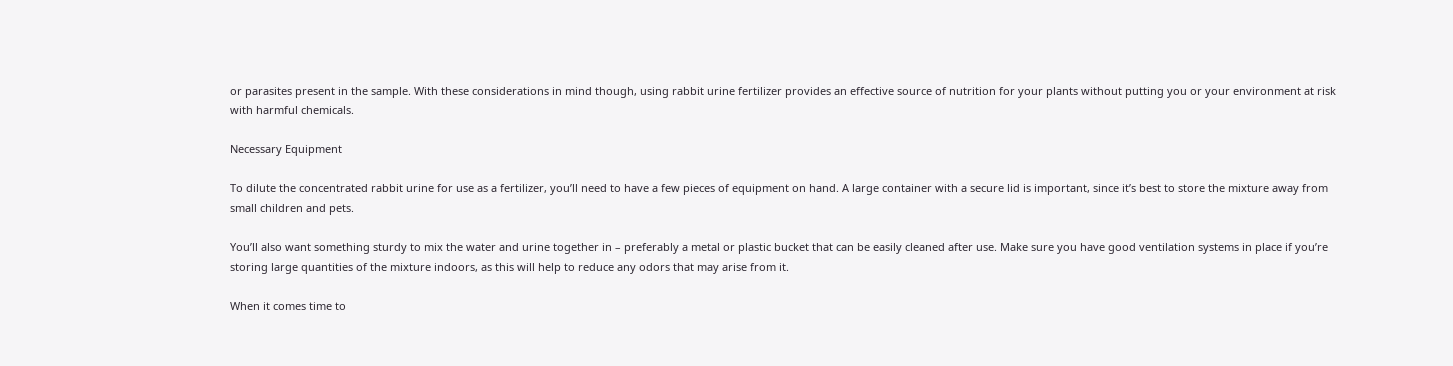or parasites present in the sample. With these considerations in mind though, using rabbit urine fertilizer provides an effective source of nutrition for your plants without putting you or your environment at risk with harmful chemicals.

Necessary Equipment

To dilute the concentrated rabbit urine for use as a fertilizer, you’ll need to have a few pieces of equipment on hand. A large container with a secure lid is important, since it’s best to store the mixture away from small children and pets.

You’ll also want something sturdy to mix the water and urine together in – preferably a metal or plastic bucket that can be easily cleaned after use. Make sure you have good ventilation systems in place if you’re storing large quantities of the mixture indoors, as this will help to reduce any odors that may arise from it.

When it comes time to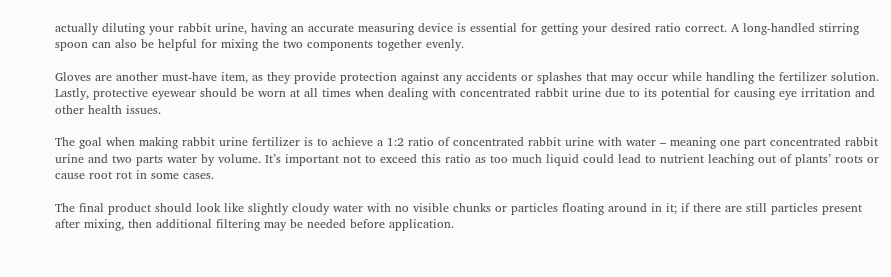actually diluting your rabbit urine, having an accurate measuring device is essential for getting your desired ratio correct. A long-handled stirring spoon can also be helpful for mixing the two components together evenly.

Gloves are another must-have item, as they provide protection against any accidents or splashes that may occur while handling the fertilizer solution. Lastly, protective eyewear should be worn at all times when dealing with concentrated rabbit urine due to its potential for causing eye irritation and other health issues.

The goal when making rabbit urine fertilizer is to achieve a 1:2 ratio of concentrated rabbit urine with water – meaning one part concentrated rabbit urine and two parts water by volume. It’s important not to exceed this ratio as too much liquid could lead to nutrient leaching out of plants’ roots or cause root rot in some cases.

The final product should look like slightly cloudy water with no visible chunks or particles floating around in it; if there are still particles present after mixing, then additional filtering may be needed before application.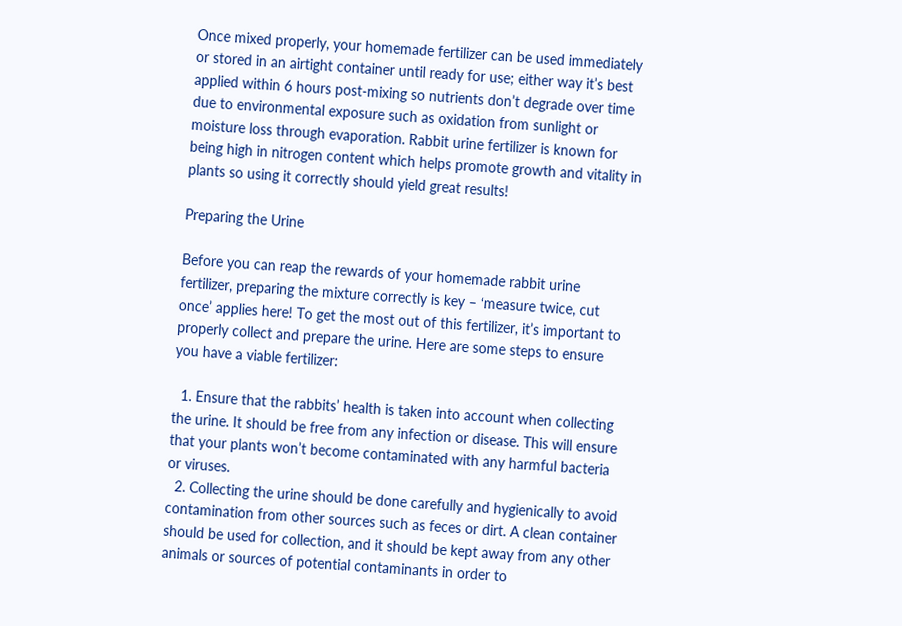Once mixed properly, your homemade fertilizer can be used immediately or stored in an airtight container until ready for use; either way it’s best applied within 6 hours post-mixing so nutrients don’t degrade over time due to environmental exposure such as oxidation from sunlight or moisture loss through evaporation. Rabbit urine fertilizer is known for being high in nitrogen content which helps promote growth and vitality in plants so using it correctly should yield great results!

Preparing the Urine

Before you can reap the rewards of your homemade rabbit urine fertilizer, preparing the mixture correctly is key – ‘measure twice, cut once’ applies here! To get the most out of this fertilizer, it’s important to properly collect and prepare the urine. Here are some steps to ensure you have a viable fertilizer:

  1. Ensure that the rabbits’ health is taken into account when collecting the urine. It should be free from any infection or disease. This will ensure that your plants won’t become contaminated with any harmful bacteria or viruses.
  2. Collecting the urine should be done carefully and hygienically to avoid contamination from other sources such as feces or dirt. A clean container should be used for collection, and it should be kept away from any other animals or sources of potential contaminants in order to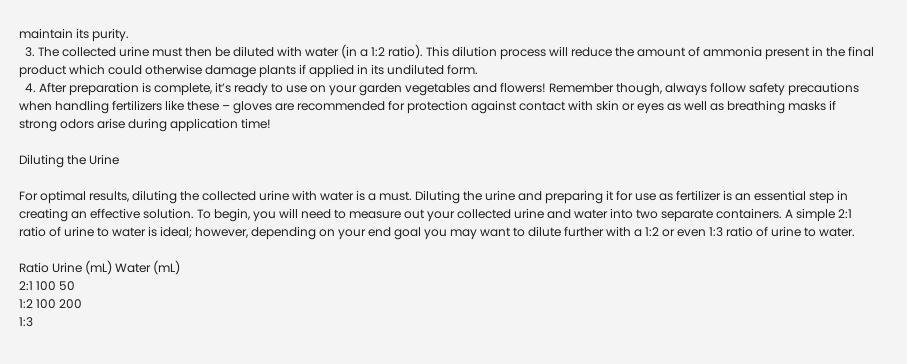maintain its purity.
  3. The collected urine must then be diluted with water (in a 1:2 ratio). This dilution process will reduce the amount of ammonia present in the final product which could otherwise damage plants if applied in its undiluted form.
  4. After preparation is complete, it’s ready to use on your garden vegetables and flowers! Remember though, always follow safety precautions when handling fertilizers like these – gloves are recommended for protection against contact with skin or eyes as well as breathing masks if strong odors arise during application time!

Diluting the Urine

For optimal results, diluting the collected urine with water is a must. Diluting the urine and preparing it for use as fertilizer is an essential step in creating an effective solution. To begin, you will need to measure out your collected urine and water into two separate containers. A simple 2:1 ratio of urine to water is ideal; however, depending on your end goal you may want to dilute further with a 1:2 or even 1:3 ratio of urine to water.

Ratio Urine (mL) Water (mL)
2:1 100 50
1:2 100 200
1:3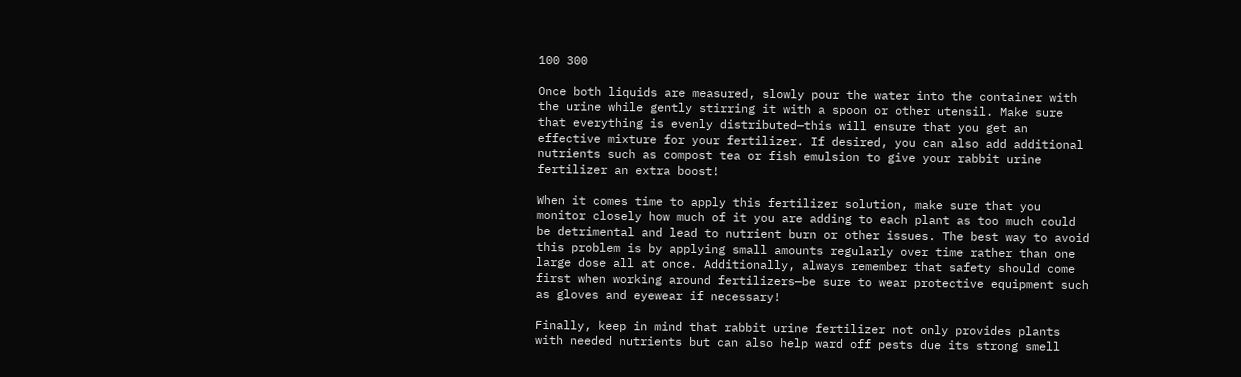100 300

Once both liquids are measured, slowly pour the water into the container with the urine while gently stirring it with a spoon or other utensil. Make sure that everything is evenly distributed—this will ensure that you get an effective mixture for your fertilizer. If desired, you can also add additional nutrients such as compost tea or fish emulsion to give your rabbit urine fertilizer an extra boost!

When it comes time to apply this fertilizer solution, make sure that you monitor closely how much of it you are adding to each plant as too much could be detrimental and lead to nutrient burn or other issues. The best way to avoid this problem is by applying small amounts regularly over time rather than one large dose all at once. Additionally, always remember that safety should come first when working around fertilizers—be sure to wear protective equipment such as gloves and eyewear if necessary!

Finally, keep in mind that rabbit urine fertilizer not only provides plants with needed nutrients but can also help ward off pests due its strong smell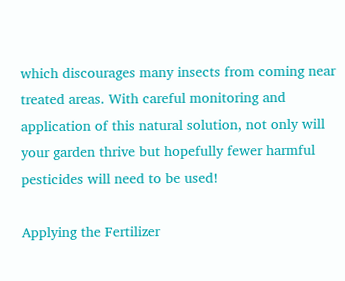which discourages many insects from coming near treated areas. With careful monitoring and application of this natural solution, not only will your garden thrive but hopefully fewer harmful pesticides will need to be used!

Applying the Fertilizer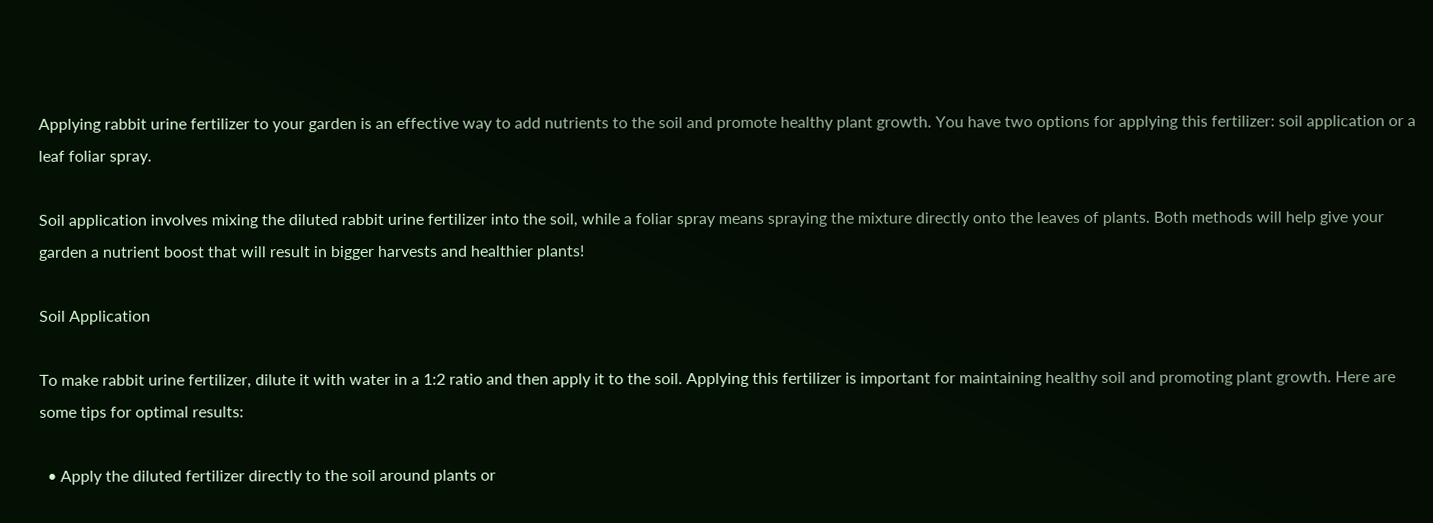Applying rabbit urine fertilizer to your garden is an effective way to add nutrients to the soil and promote healthy plant growth. You have two options for applying this fertilizer: soil application or a leaf foliar spray.

Soil application involves mixing the diluted rabbit urine fertilizer into the soil, while a foliar spray means spraying the mixture directly onto the leaves of plants. Both methods will help give your garden a nutrient boost that will result in bigger harvests and healthier plants!

Soil Application

To make rabbit urine fertilizer, dilute it with water in a 1:2 ratio and then apply it to the soil. Applying this fertilizer is important for maintaining healthy soil and promoting plant growth. Here are some tips for optimal results:

  • Apply the diluted fertilizer directly to the soil around plants or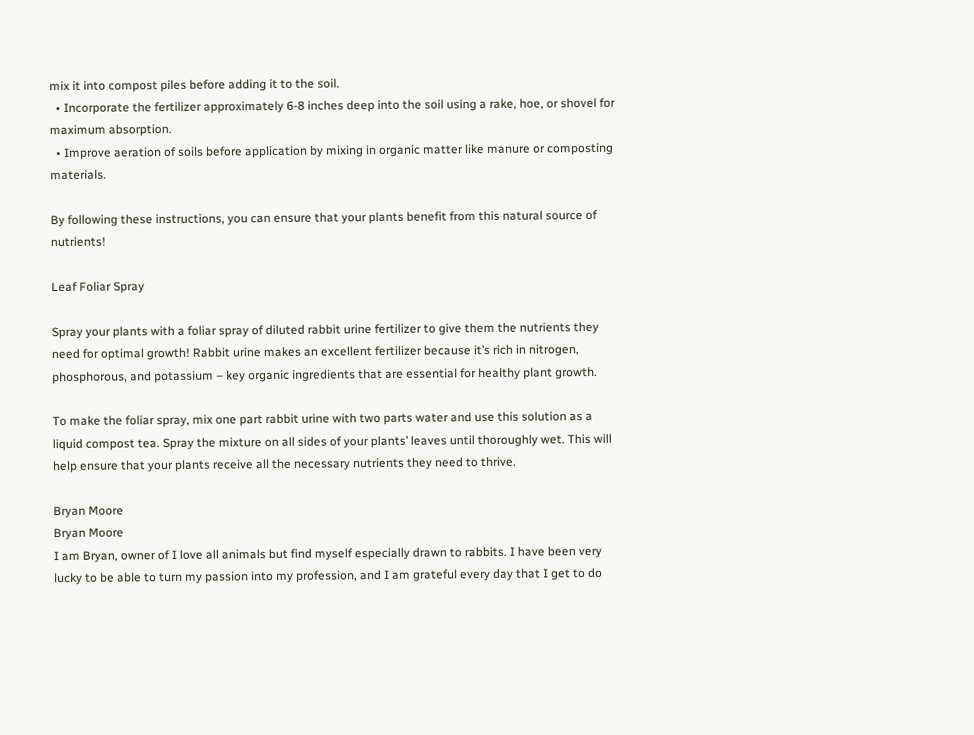mix it into compost piles before adding it to the soil.
  • Incorporate the fertilizer approximately 6-8 inches deep into the soil using a rake, hoe, or shovel for maximum absorption.
  • Improve aeration of soils before application by mixing in organic matter like manure or composting materials.

By following these instructions, you can ensure that your plants benefit from this natural source of nutrients!

Leaf Foliar Spray

Spray your plants with a foliar spray of diluted rabbit urine fertilizer to give them the nutrients they need for optimal growth! Rabbit urine makes an excellent fertilizer because it’s rich in nitrogen, phosphorous, and potassium – key organic ingredients that are essential for healthy plant growth.

To make the foliar spray, mix one part rabbit urine with two parts water and use this solution as a liquid compost tea. Spray the mixture on all sides of your plants’ leaves until thoroughly wet. This will help ensure that your plants receive all the necessary nutrients they need to thrive.

Bryan Moore
Bryan Moore
I am Bryan, owner of I love all animals but find myself especially drawn to rabbits. I have been very lucky to be able to turn my passion into my profession, and I am grateful every day that I get to do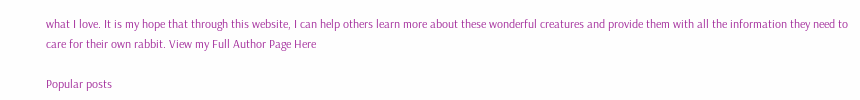what I love. It is my hope that through this website, I can help others learn more about these wonderful creatures and provide them with all the information they need to care for their own rabbit. View my Full Author Page Here

Popular posts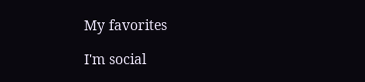My favorites

I'm social